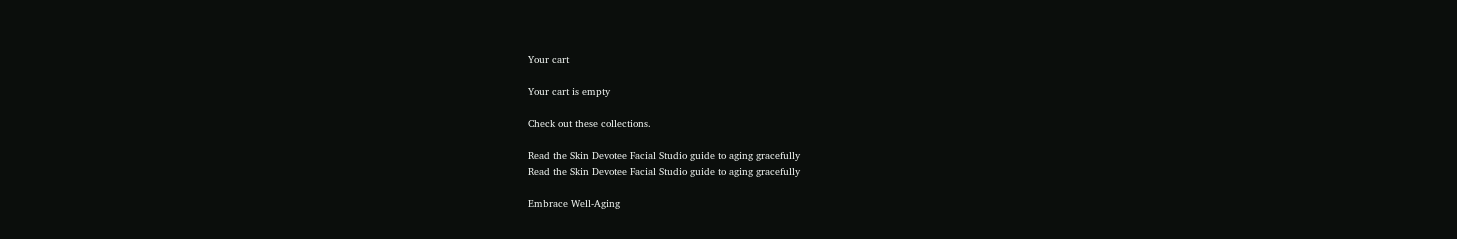Your cart

Your cart is empty

Check out these collections.

Read the Skin Devotee Facial Studio guide to aging gracefully
Read the Skin Devotee Facial Studio guide to aging gracefully

Embrace Well-Aging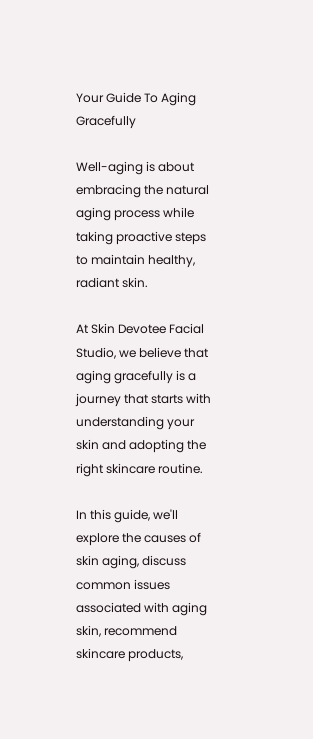Your Guide To Aging Gracefully

Well-aging is about embracing the natural aging process while taking proactive steps to maintain healthy, radiant skin.

At Skin Devotee Facial Studio, we believe that aging gracefully is a journey that starts with understanding your skin and adopting the right skincare routine.

In this guide, we'll explore the causes of skin aging, discuss common issues associated with aging skin, recommend skincare products,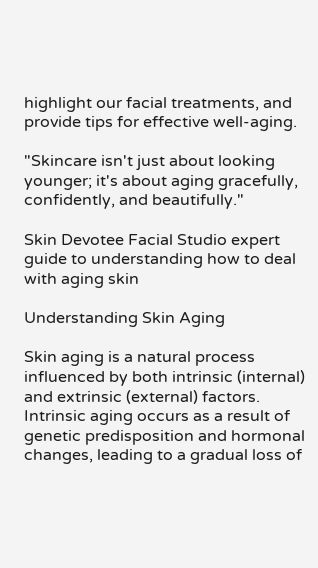highlight our facial treatments, and provide tips for effective well-aging.

"Skincare isn't just about looking younger; it's about aging gracefully, confidently, and beautifully."

Skin Devotee Facial Studio expert guide to understanding how to deal with aging skin

Understanding Skin Aging

Skin aging is a natural process influenced by both intrinsic (internal) and extrinsic (external) factors. Intrinsic aging occurs as a result of genetic predisposition and hormonal changes, leading to a gradual loss of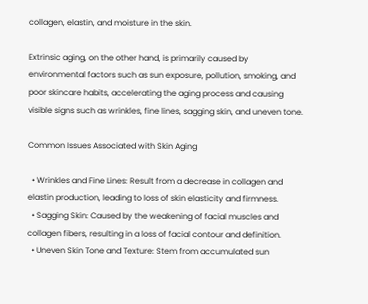collagen, elastin, and moisture in the skin.

Extrinsic aging, on the other hand, is primarily caused by environmental factors such as sun exposure, pollution, smoking, and poor skincare habits, accelerating the aging process and causing visible signs such as wrinkles, fine lines, sagging skin, and uneven tone.

Common Issues Associated with Skin Aging

  • Wrinkles and Fine Lines: Result from a decrease in collagen and elastin production, leading to loss of skin elasticity and firmness.
  • Sagging Skin: Caused by the weakening of facial muscles and collagen fibers, resulting in a loss of facial contour and definition.
  • Uneven Skin Tone and Texture: Stem from accumulated sun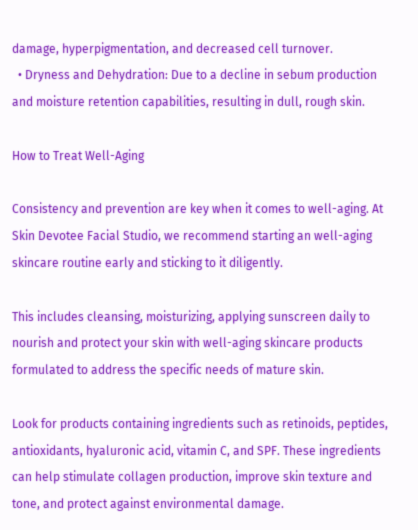damage, hyperpigmentation, and decreased cell turnover.
  • Dryness and Dehydration: Due to a decline in sebum production and moisture retention capabilities, resulting in dull, rough skin.

How to Treat Well-Aging

Consistency and prevention are key when it comes to well-aging. At Skin Devotee Facial Studio, we recommend starting an well-aging skincare routine early and sticking to it diligently.

This includes cleansing, moisturizing, applying sunscreen daily to nourish and protect your skin with well-aging skincare products formulated to address the specific needs of mature skin.

Look for products containing ingredients such as retinoids, peptides, antioxidants, hyaluronic acid, vitamin C, and SPF. These ingredients can help stimulate collagen production, improve skin texture and tone, and protect against environmental damage.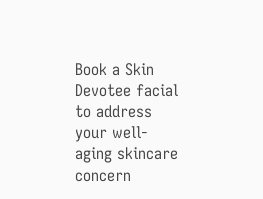Book a Skin Devotee facial to address your well-aging skincare concern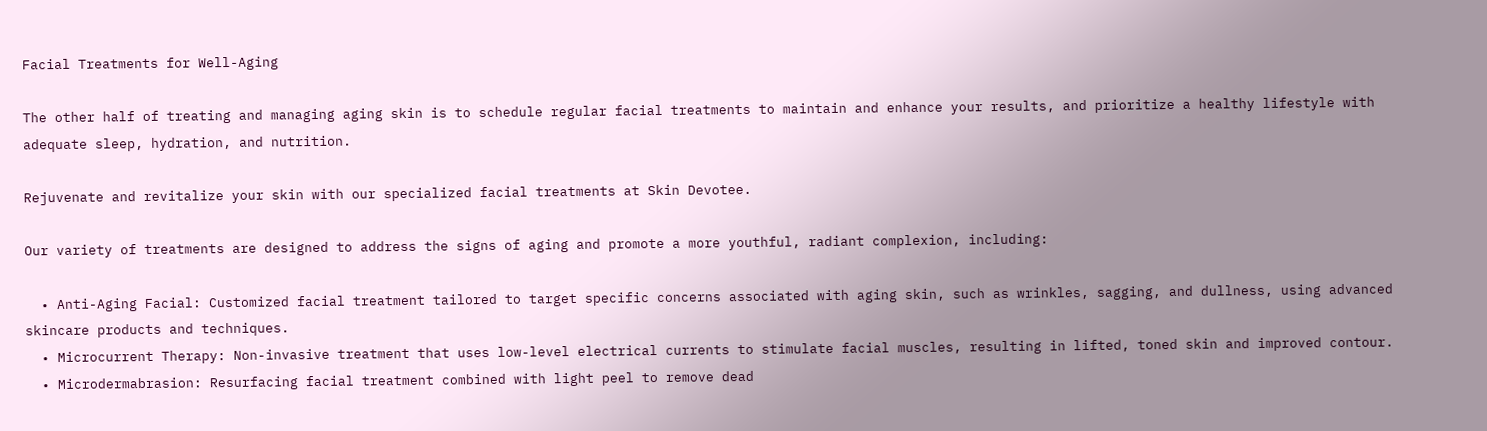Facial Treatments for Well-Aging

The other half of treating and managing aging skin is to schedule regular facial treatments to maintain and enhance your results, and prioritize a healthy lifestyle with adequate sleep, hydration, and nutrition.

Rejuvenate and revitalize your skin with our specialized facial treatments at Skin Devotee.

Our variety of treatments are designed to address the signs of aging and promote a more youthful, radiant complexion, including:

  • Anti-Aging Facial: Customized facial treatment tailored to target specific concerns associated with aging skin, such as wrinkles, sagging, and dullness, using advanced skincare products and techniques.
  • Microcurrent Therapy: Non-invasive treatment that uses low-level electrical currents to stimulate facial muscles, resulting in lifted, toned skin and improved contour.
  • Microdermabrasion: Resurfacing facial treatment combined with light peel to remove dead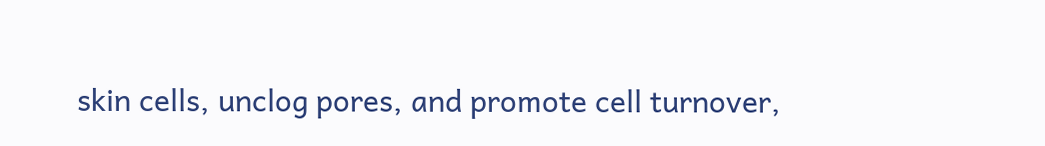skin cells, unclog pores, and promote cell turnover,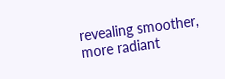revealing smoother, more radiant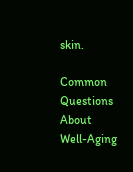skin.

Common Questions About Well-Aging